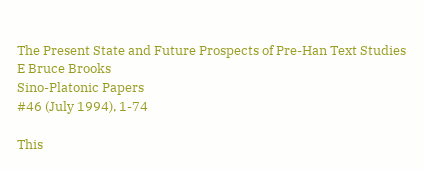The Present State and Future Prospects of Pre-Han Text Studies
E Bruce Brooks
Sino-Platonic Papers
#46 (July 1994), 1-74

This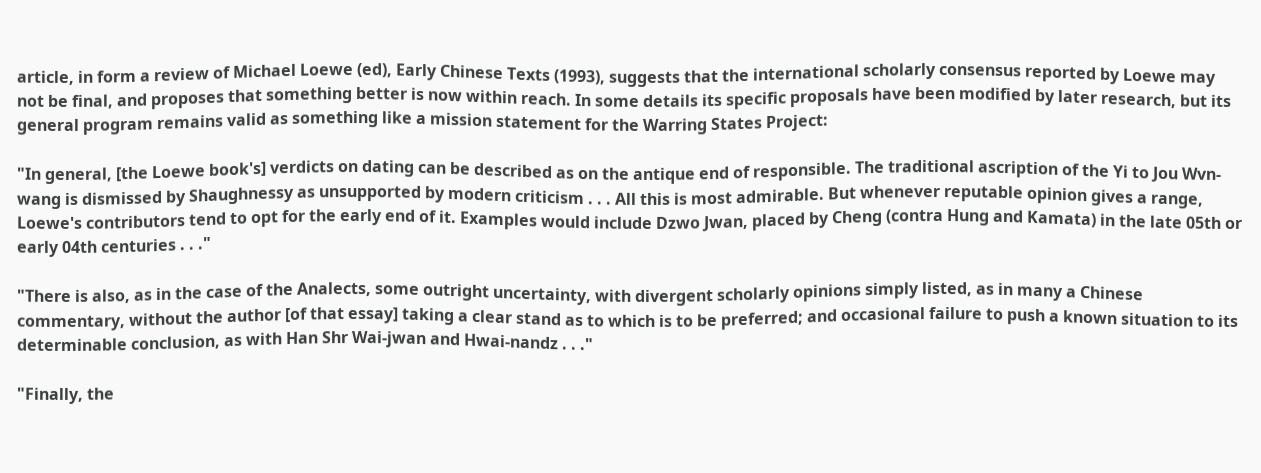article, in form a review of Michael Loewe (ed), Early Chinese Texts (1993), suggests that the international scholarly consensus reported by Loewe may not be final, and proposes that something better is now within reach. In some details its specific proposals have been modified by later research, but its general program remains valid as something like a mission statement for the Warring States Project:

"In general, [the Loewe book's] verdicts on dating can be described as on the antique end of responsible. The traditional ascription of the Yi to Jou Wvn-wang is dismissed by Shaughnessy as unsupported by modern criticism . . . All this is most admirable. But whenever reputable opinion gives a range, Loewe's contributors tend to opt for the early end of it. Examples would include Dzwo Jwan, placed by Cheng (contra Hung and Kamata) in the late 05th or early 04th centuries . . ."

"There is also, as in the case of the Analects, some outright uncertainty, with divergent scholarly opinions simply listed, as in many a Chinese commentary, without the author [of that essay] taking a clear stand as to which is to be preferred; and occasional failure to push a known situation to its determinable conclusion, as with Han Shr Wai-jwan and Hwai-nandz . . ."

"Finally, the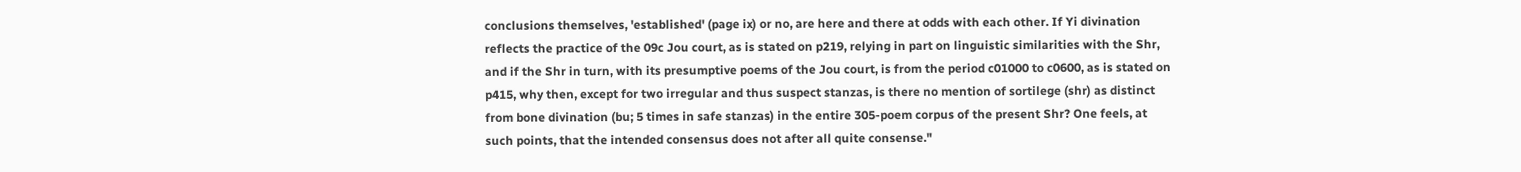conclusions themselves, 'established' (page ix) or no, are here and there at odds with each other. If Yi divination reflects the practice of the 09c Jou court, as is stated on p219, relying in part on linguistic similarities with the Shr, and if the Shr in turn, with its presumptive poems of the Jou court, is from the period c01000 to c0600, as is stated on p415, why then, except for two irregular and thus suspect stanzas, is there no mention of sortilege (shr) as distinct from bone divination (bu; 5 times in safe stanzas) in the entire 305-poem corpus of the present Shr? One feels, at such points, that the intended consensus does not after all quite consense."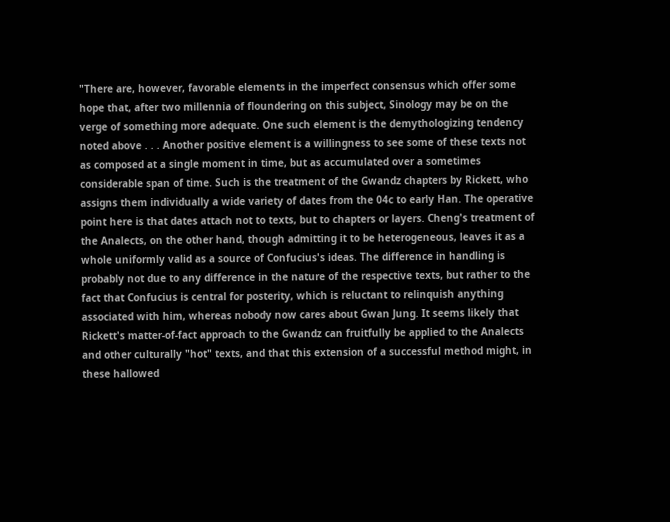"There are, however, favorable elements in the imperfect consensus which offer some hope that, after two millennia of floundering on this subject, Sinology may be on the verge of something more adequate. One such element is the demythologizing tendency noted above . . . Another positive element is a willingness to see some of these texts not as composed at a single moment in time, but as accumulated over a sometimes considerable span of time. Such is the treatment of the Gwandz chapters by Rickett, who assigns them individually a wide variety of dates from the 04c to early Han. The operative point here is that dates attach not to texts, but to chapters or layers. Cheng's treatment of the Analects, on the other hand, though admitting it to be heterogeneous, leaves it as a whole uniformly valid as a source of Confucius's ideas. The difference in handling is probably not due to any difference in the nature of the respective texts, but rather to the fact that Confucius is central for posterity, which is reluctant to relinquish anything associated with him, whereas nobody now cares about Gwan Jung. It seems likely that Rickett's matter-of-fact approach to the Gwandz can fruitfully be applied to the Analects and other culturally "hot" texts, and that this extension of a successful method might, in these hallowed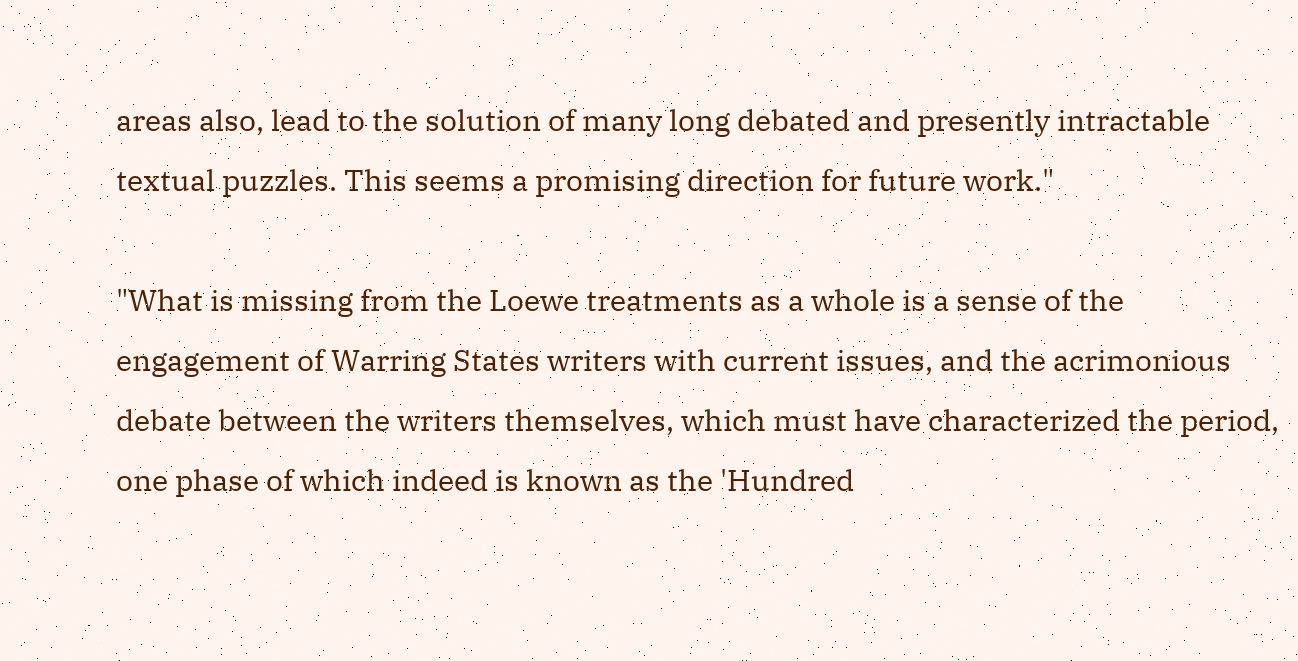areas also, lead to the solution of many long debated and presently intractable textual puzzles. This seems a promising direction for future work."

"What is missing from the Loewe treatments as a whole is a sense of the engagement of Warring States writers with current issues, and the acrimonious debate between the writers themselves, which must have characterized the period, one phase of which indeed is known as the 'Hundred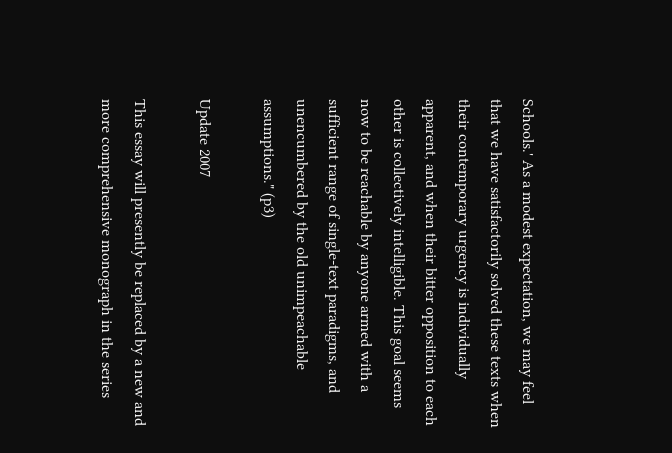Schools.' As a modest expectation, we may feel that we have satisfactorily solved these texts when their contemporary urgency is individually apparent, and when their bitter opposition to each other is collectively intelligible. This goal seems now to be reachable by anyone armed with a sufficient range of single-text paradigms, and unencumbered by the old unimpeachable assumptions." (p3)

Update 2007

This essay will presently be replaced by a new and more comprehensive monograph in the series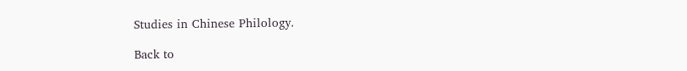Studies in Chinese Philology.

Back to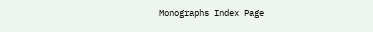Monographs Index Page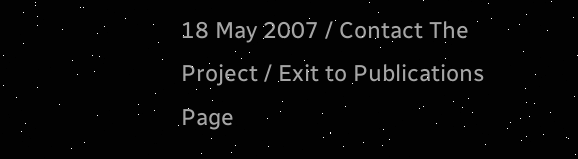18 May 2007 / Contact The Project / Exit to Publications Page